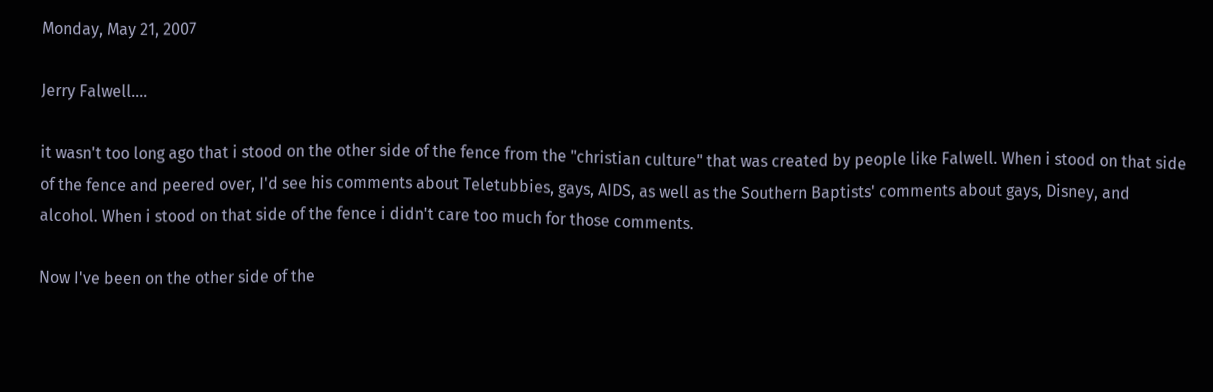Monday, May 21, 2007

Jerry Falwell....

it wasn't too long ago that i stood on the other side of the fence from the "christian culture" that was created by people like Falwell. When i stood on that side of the fence and peered over, I'd see his comments about Teletubbies, gays, AIDS, as well as the Southern Baptists' comments about gays, Disney, and alcohol. When i stood on that side of the fence i didn't care too much for those comments.

Now I've been on the other side of the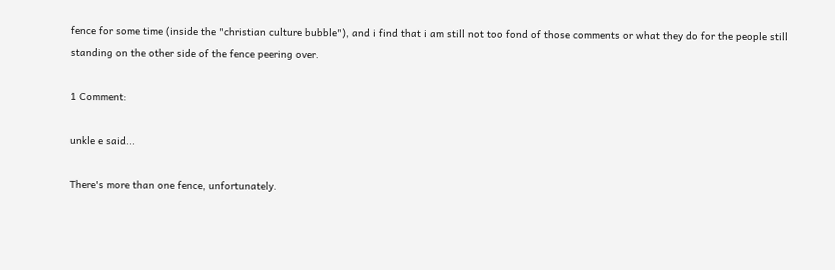fence for some time (inside the "christian culture bubble"), and i find that i am still not too fond of those comments or what they do for the people still standing on the other side of the fence peering over.

1 Comment:

unkle e said...

There's more than one fence, unfortunately.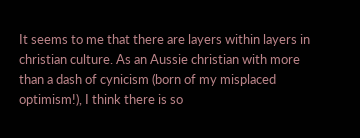It seems to me that there are layers within layers in christian culture. As an Aussie christian with more than a dash of cynicism (born of my misplaced optimism!), I think there is so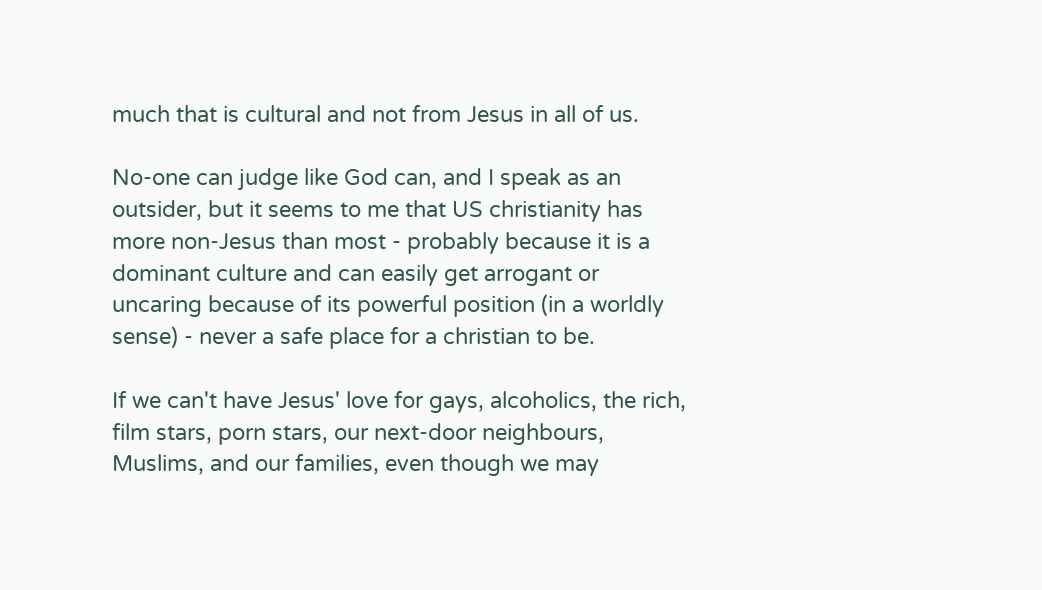much that is cultural and not from Jesus in all of us.

No-one can judge like God can, and I speak as an outsider, but it seems to me that US christianity has more non-Jesus than most - probably because it is a dominant culture and can easily get arrogant or uncaring because of its powerful position (in a worldly sense) - never a safe place for a christian to be.

If we can't have Jesus' love for gays, alcoholics, the rich, film stars, porn stars, our next-door neighbours, Muslims, and our families, even though we may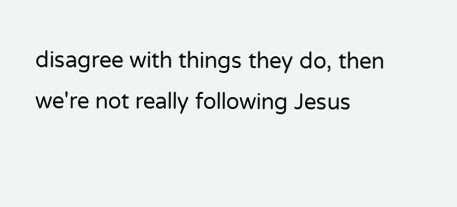disagree with things they do, then we're not really following Jesus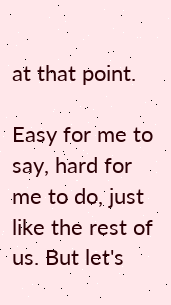at that point.

Easy for me to say, hard for me to do, just like the rest of us. But let's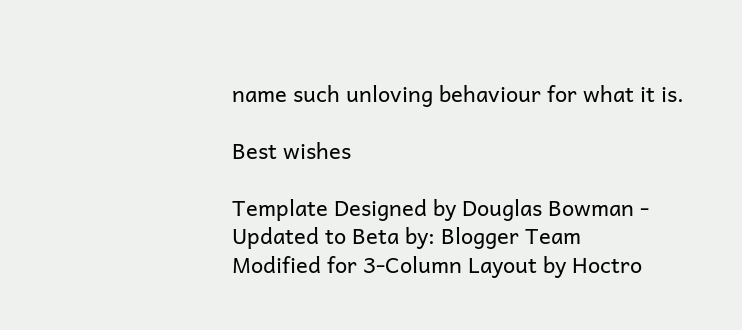name such unloving behaviour for what it is.

Best wishes

Template Designed by Douglas Bowman - Updated to Beta by: Blogger Team
Modified for 3-Column Layout by Hoctro